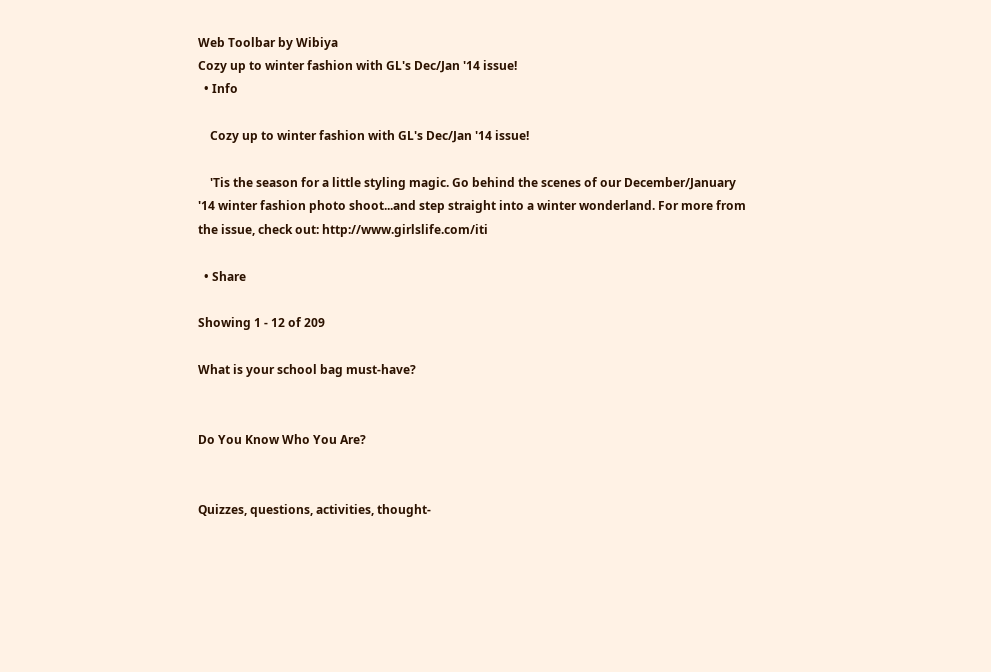Web Toolbar by Wibiya
Cozy up to winter fashion with GL's Dec/Jan '14 issue!
  • Info

    Cozy up to winter fashion with GL's Dec/Jan '14 issue!

    'Tis the season for a little styling magic. Go behind the scenes of our December/January '14 winter fashion photo shoot...and step straight into a winter wonderland. For more from the issue, check out: http://www.girlslife.com/iti

  • Share

Showing 1 - 12 of 209

What is your school bag must-have?


Do You Know Who You Are?


Quizzes, questions, activities, thought-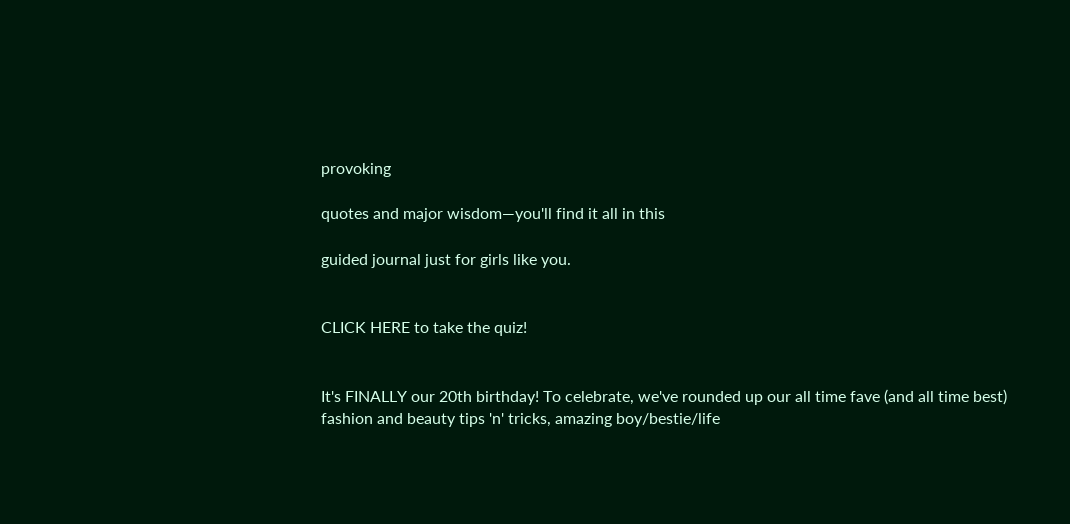provoking

quotes and major wisdom—you'll find it all in this

guided journal just for girls like you.


CLICK HERE to take the quiz!


It's FINALLY our 20th birthday! To celebrate, we've rounded up our all time fave (and all time best) fashion and beauty tips 'n' tricks, amazing boy/bestie/life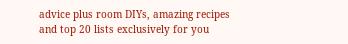advice plus room DIYs, amazing recipes and top 20 lists exclusively for you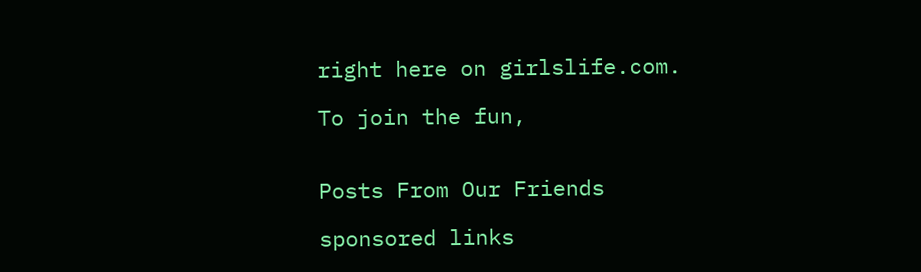right here on girlslife.com.

To join the fun,


Posts From Our Friends

sponsored links